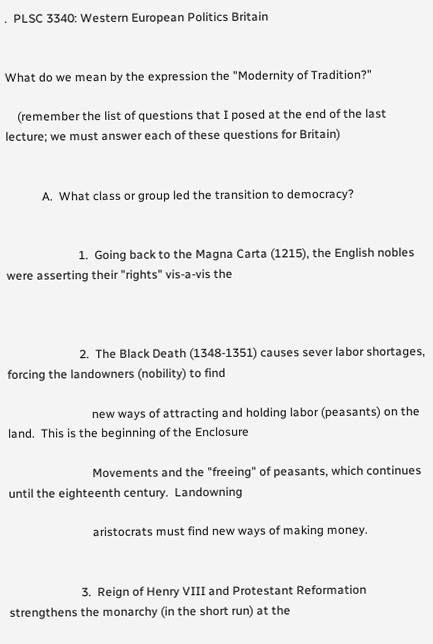.  PLSC 3340: Western European Politics Britain


What do we mean by the expression the "Modernity of Tradition?"

    (remember the list of questions that I posed at the end of the last lecture; we must answer each of these questions for Britain)


            A.  What class or group led the transition to democracy?


                        1.  Going back to the Magna Carta (1215), the English nobles were asserting their "rights" vis-a-vis the



                        2.  The Black Death (1348-1351) causes sever labor shortages, forcing the landowners (nobility) to find

                            new ways of attracting and holding labor (peasants) on the land.  This is the beginning of the Enclosure

                            Movements and the "freeing" of peasants, which continues until the eighteenth century.  Landowning

                            aristocrats must find new ways of making money.


                        3.  Reign of Henry VIII and Protestant Reformation strengthens the monarchy (in the short run) at the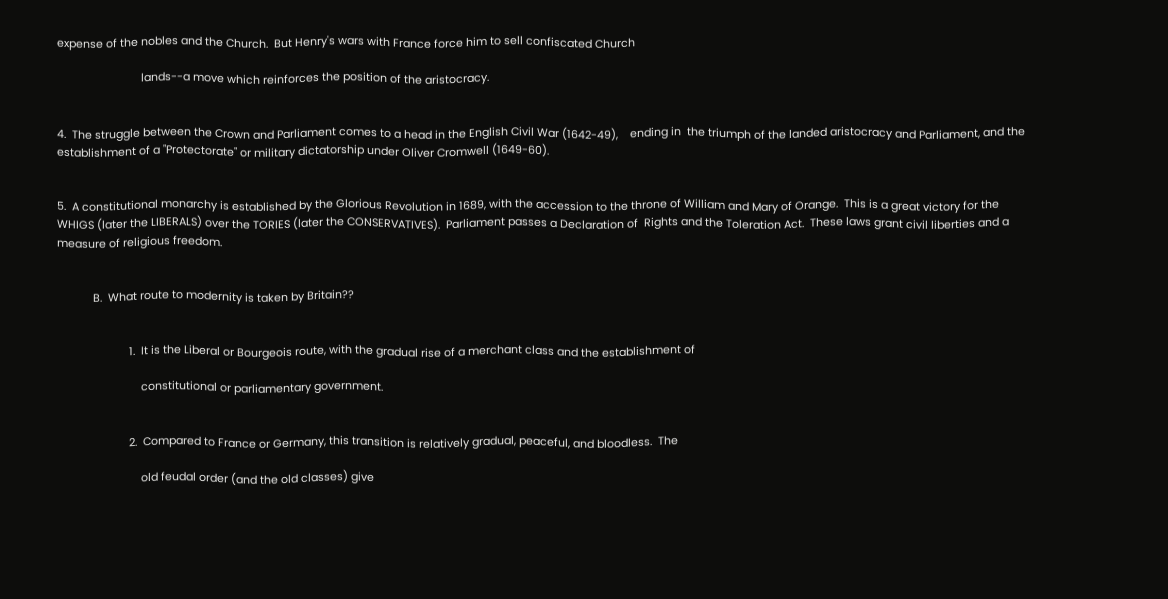expense of the nobles and the Church.  But Henry's wars with France force him to sell confiscated Church

                            lands--a move which reinforces the position of the aristocracy.


4.  The struggle between the Crown and Parliament comes to a head in the English Civil War (1642-49),    ending in  the triumph of the landed aristocracy and Parliament, and the establishment of a "Protectorate" or military dictatorship under Oliver Cromwell (1649-60).


5.  A constitutional monarchy is established by the Glorious Revolution in 1689, with the accession to the throne of William and Mary of Orange.  This is a great victory for the WHIGS (later the LIBERALS) over the TORIES (later the CONSERVATIVES).  Parliament passes a Declaration of  Rights and the Toleration Act.  These laws grant civil liberties and a measure of religious freedom.


            B.  What route to modernity is taken by Britain??


                        1.  It is the Liberal or Bourgeois route, with the gradual rise of a merchant class and the establishment of

                            constitutional or parliamentary government.


                        2.  Compared to France or Germany, this transition is relatively gradual, peaceful, and bloodless.  The

                            old feudal order (and the old classes) give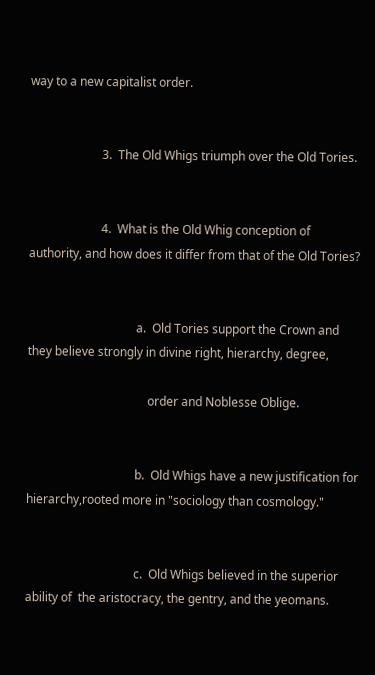way to a new capitalist order.


                        3.  The Old Whigs triumph over the Old Tories.


                        4.  What is the Old Whig conception of authority, and how does it differ from that of the Old Tories?


                                    a.  Old Tories support the Crown and they believe strongly in divine right, hierarchy, degree,

                                        order and Noblesse Oblige.


                                    b.  Old Whigs have a new justification for hierarchy,rooted more in "sociology than cosmology."


                                    c.  Old Whigs believed in the superior ability of  the aristocracy, the gentry, and the yeomans.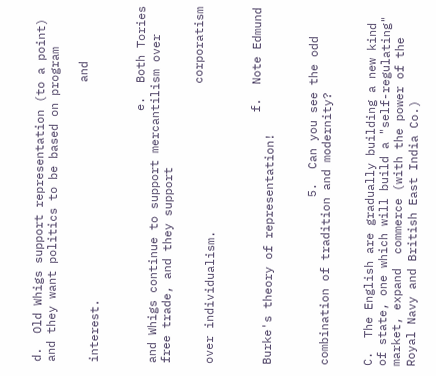d.  Old Whigs support representation (to a point)  and they want politics to be based on program

                                        and interest.


                                    e.  Both Tories and Whigs continue to support mercantilism over free trade, and they support

                                        corporatism over individualism.


                                    f.  Note Edmund Burke's theory of representation!


                        5.  Can you see the odd combination of tradition and modernity?


C.  The English are gradually building a new kind of state, one which will build a "self-regulating" market, expand  commerce (with the power of the Royal Navy and British East India Co.)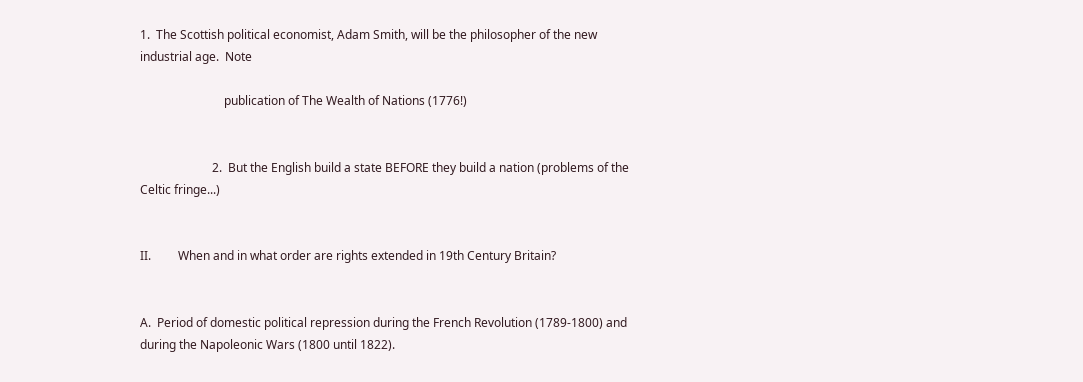1.  The Scottish political economist, Adam Smith, will be the philosopher of the new industrial age.  Note

                            publication of The Wealth of Nations (1776!)


                        2.  But the English build a state BEFORE they build a nation (problems of the Celtic fringe...)


II.         When and in what order are rights extended in 19th Century Britain?


A.  Period of domestic political repression during the French Revolution (1789-1800) and during the Napoleonic Wars (1800 until 1822).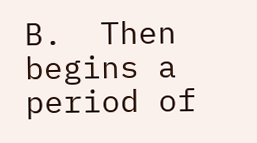B.  Then begins a period of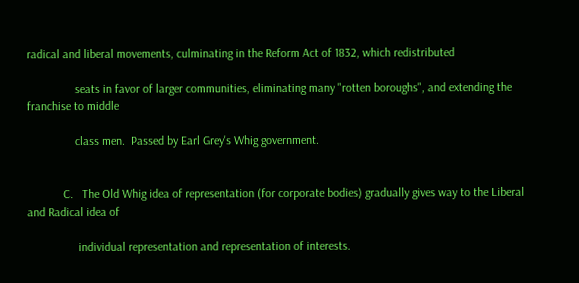radical and liberal movements, culminating in the Reform Act of 1832, which redistributed

                seats in favor of larger communities, eliminating many "rotten boroughs", and extending the franchise to middle

                class men.  Passed by Earl Grey's Whig government.


            C.   The Old Whig idea of representation (for corporate bodies) gradually gives way to the Liberal and Radical idea of

                 individual representation and representation of interests.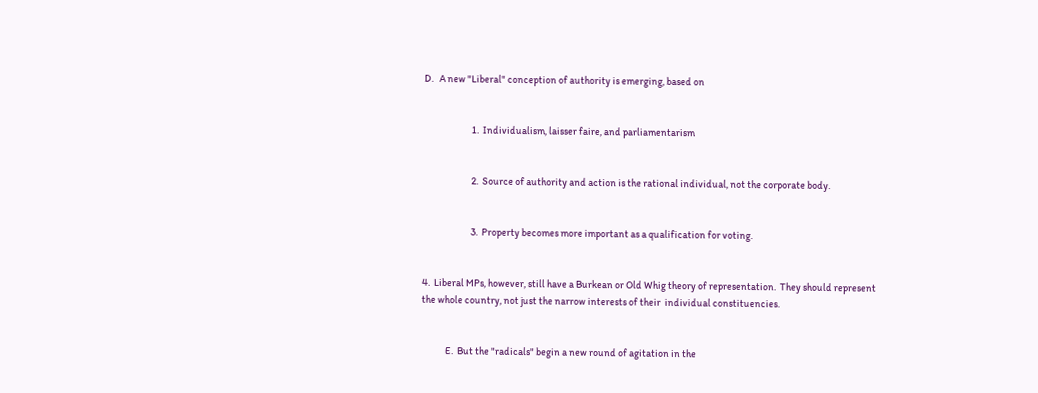D.   A new "Liberal" conception of authority is emerging, based on


                        1.  Individualism, laisser faire, and parliamentarism


                        2.  Source of authority and action is the rational individual, not the corporate body.


                        3.  Property becomes more important as a qualification for voting.


4.  Liberal MPs, however, still have a Burkean or Old Whig theory of representation.  They should represent the whole country, not just the narrow interests of their  individual constituencies.


            E.  But the "radicals" begin a new round of agitation in the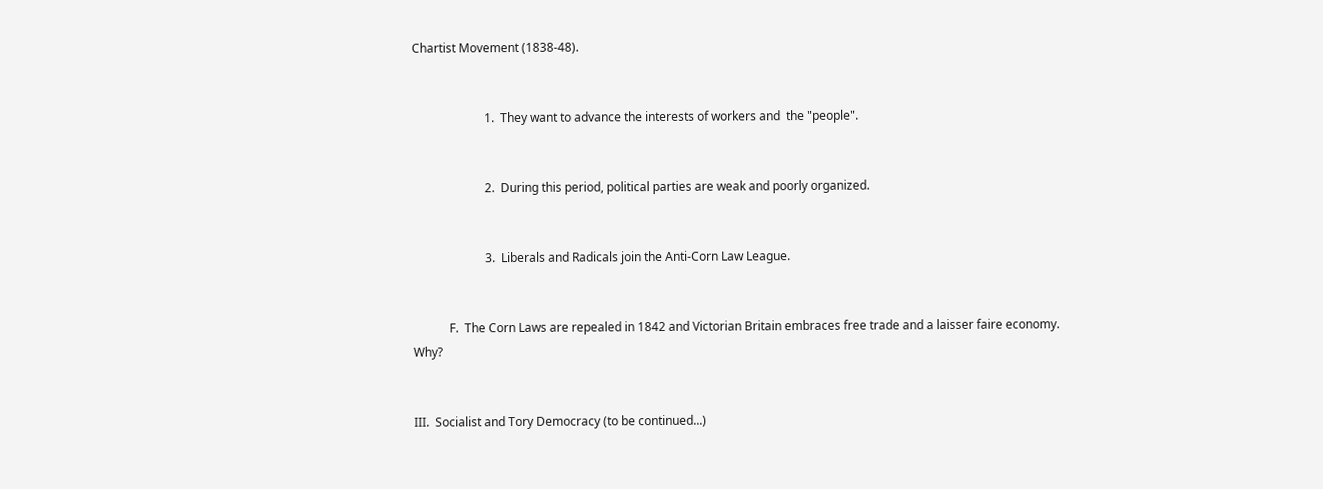Chartist Movement (1838-48).


                        1.  They want to advance the interests of workers and  the "people".


                        2.  During this period, political parties are weak and poorly organized.


                        3.  Liberals and Radicals join the Anti-Corn Law League.


            F.  The Corn Laws are repealed in 1842 and Victorian Britain embraces free trade and a laisser faire economy.  Why?


III.  Socialist and Tory Democracy (to be continued...)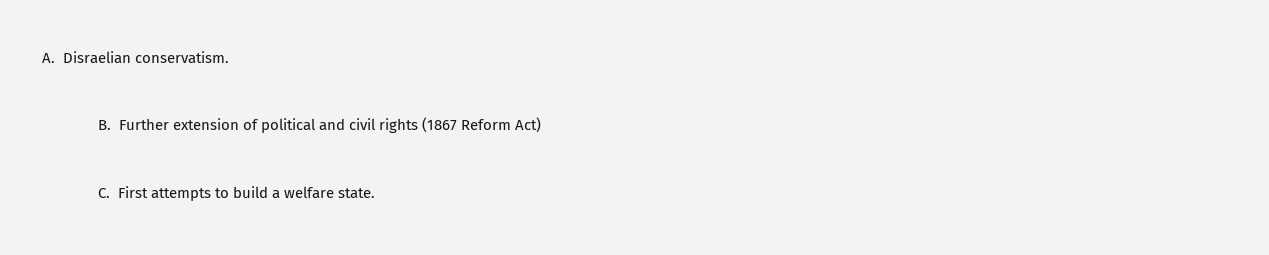A.  Disraelian conservatism.


              B.  Further extension of political and civil rights (1867 Reform Act)


              C.  First attempts to build a welfare state.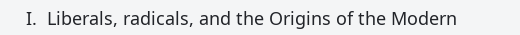I.  Liberals, radicals, and the Origins of the Modern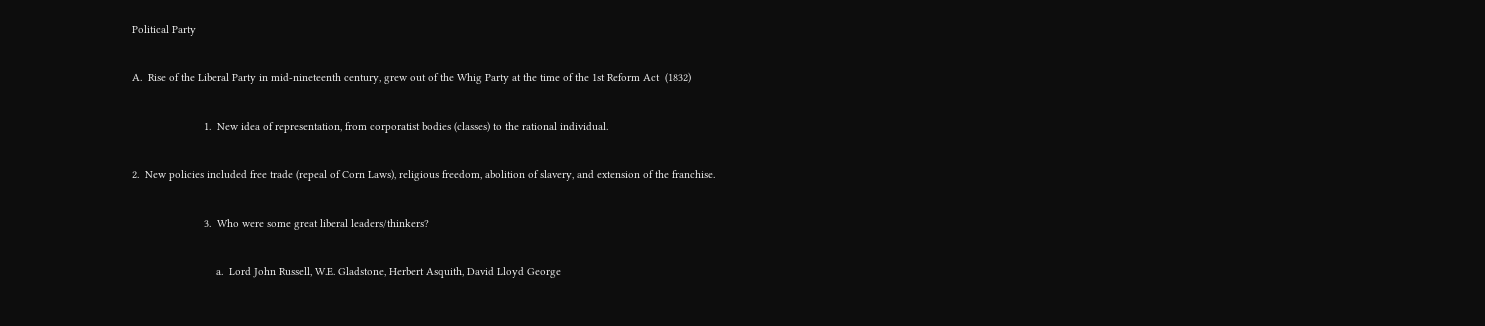Political Party


A.  Rise of the Liberal Party in mid-nineteenth century, grew out of the Whig Party at the time of the 1st Reform Act  (1832)


                        1.  New idea of representation, from corporatist bodies (classes) to the rational individual.


2.  New policies included free trade (repeal of Corn Laws), religious freedom, abolition of slavery, and extension of the franchise.


                        3.  Who were some great liberal leaders/thinkers?


                            a.  Lord John Russell, W.E. Gladstone, Herbert Asquith, David Lloyd George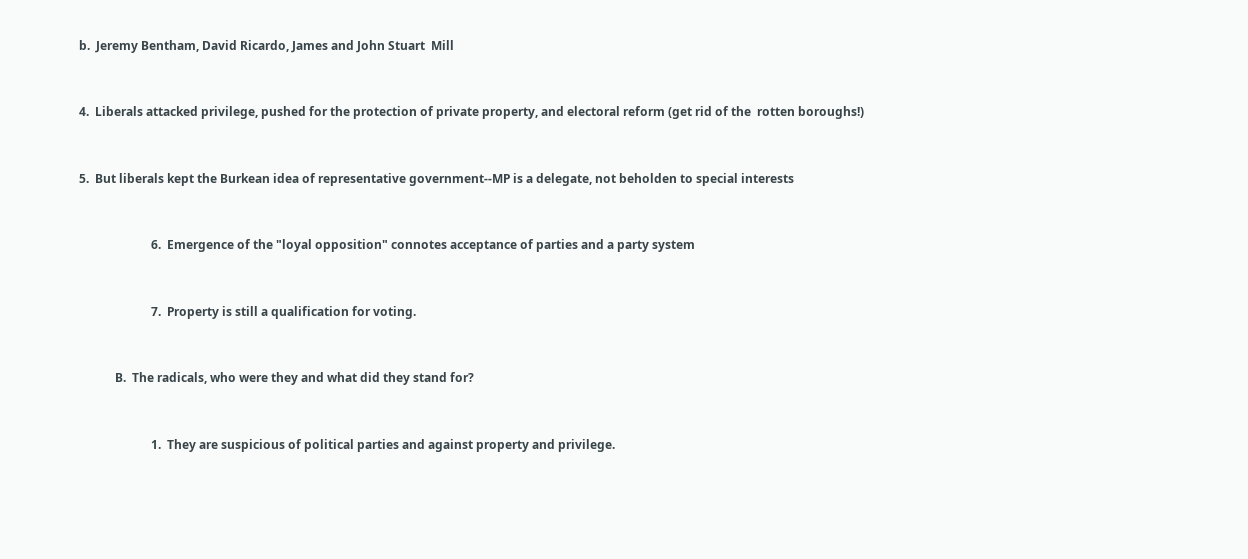b.  Jeremy Bentham, David Ricardo, James and John Stuart  Mill


4.  Liberals attacked privilege, pushed for the protection of private property, and electoral reform (get rid of the  rotten boroughs!)


5.  But liberals kept the Burkean idea of representative government--MP is a delegate, not beholden to special interests


                        6.  Emergence of the "loyal opposition" connotes acceptance of parties and a party system


                        7.  Property is still a qualification for voting.


            B.  The radicals, who were they and what did they stand for?


                        1.  They are suspicious of political parties and against property and privilege.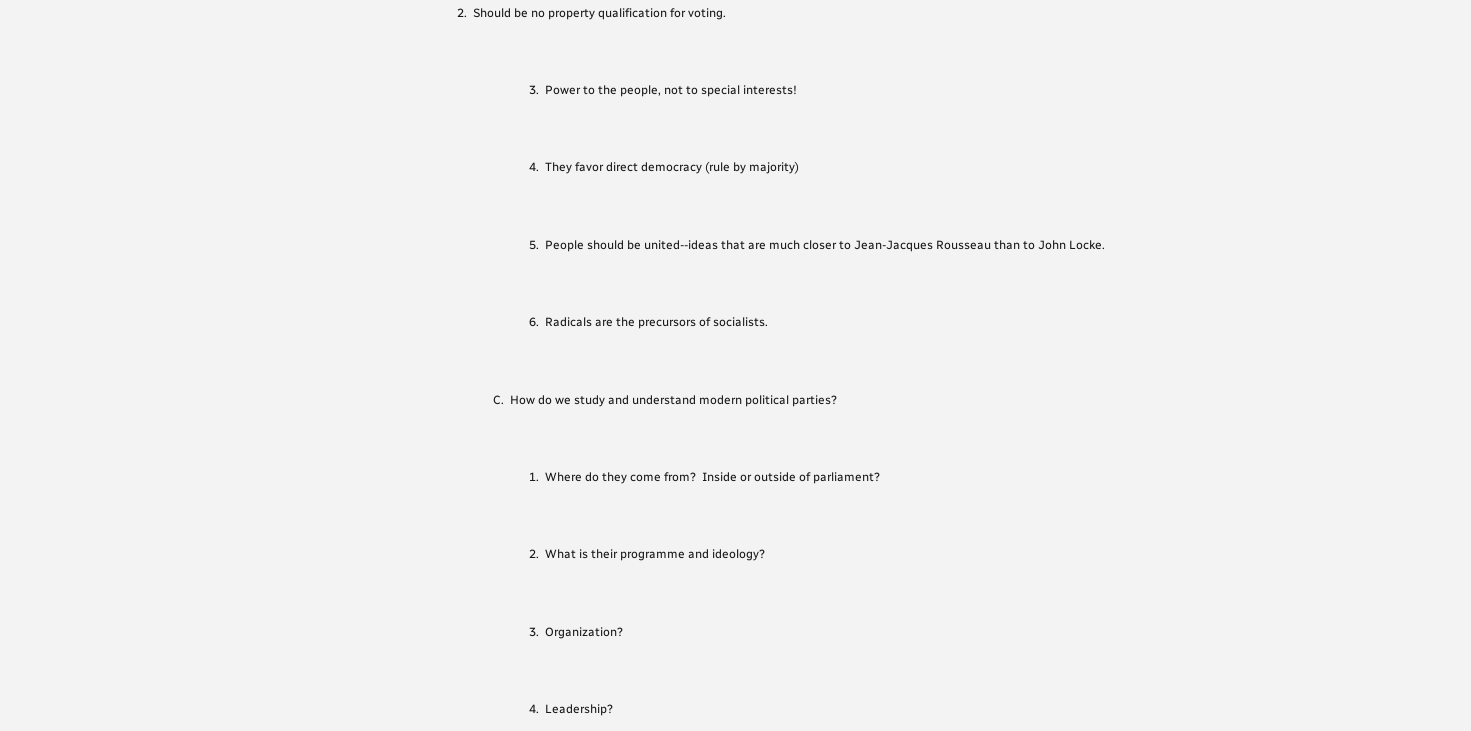2.  Should be no property qualification for voting.


                        3.  Power to the people, not to special interests!


                        4.  They favor direct democracy (rule by majority)


                        5.  People should be united--ideas that are much closer to Jean-Jacques Rousseau than to John Locke.


                        6.  Radicals are the precursors of socialists.


            C.  How do we study and understand modern political parties?


                        1.  Where do they come from?  Inside or outside of parliament?


                        2.  What is their programme and ideology?


                        3.  Organization?


                        4.  Leadership?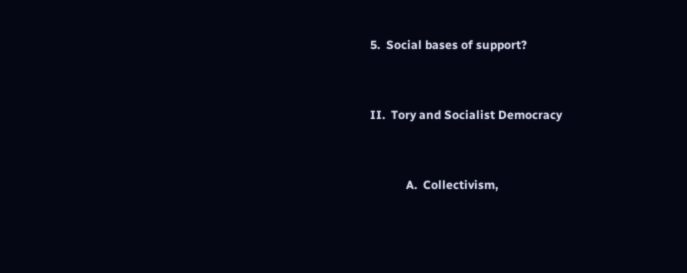5.  Social bases of support?


II.  Tory and Socialist Democracy


            A.  Collectivism,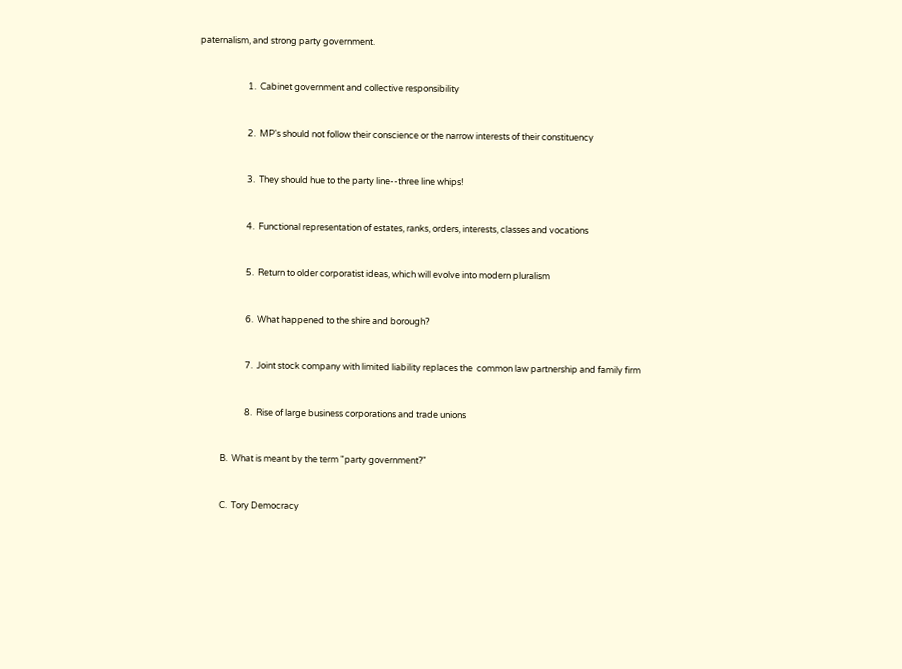paternalism, and strong party government.


                        1.  Cabinet government and collective responsibility


                        2.  MP's should not follow their conscience or the narrow interests of their constituency


                        3.  They should hue to the party line--three line whips!


                        4.  Functional representation of estates, ranks, orders, interests, classes and vocations


                        5.  Return to older corporatist ideas, which will evolve into modern pluralism


                        6.  What happened to the shire and borough?


                        7.  Joint stock company with limited liability replaces the  common law partnership and family firm


                        8.  Rise of large business corporations and trade unions


            B.  What is meant by the term "party government?"


            C.  Tory Democracy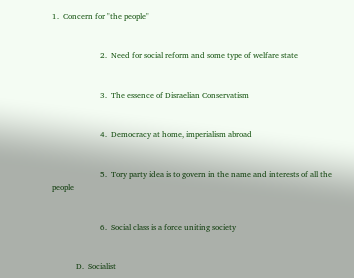1.  Concern for "the people"


                        2.  Need for social reform and some type of welfare state


                        3.  The essence of Disraelian Conservatism


                        4.  Democracy at home, imperialism abroad


                        5.  Tory party idea is to govern in the name and interests of all the people


                        6.  Social class is a force uniting society


            D.  Socialist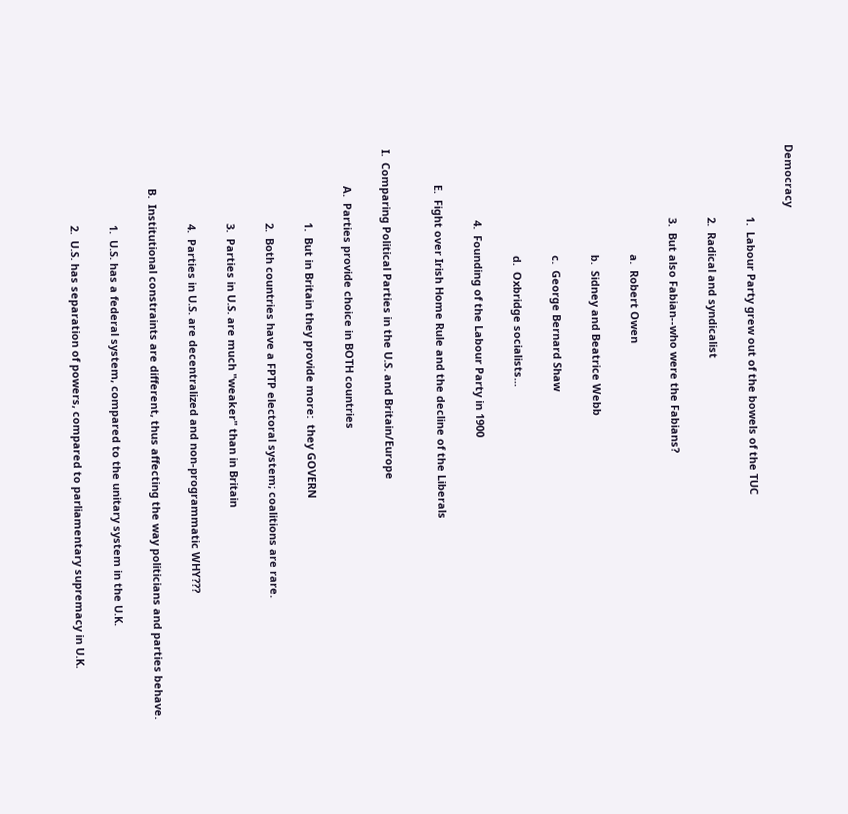Democracy


                        1.  Labour Party grew out of the bowels of the TUC


                        2.  Radical and syndicalist


                        3.  But also Fabian--who were the Fabians?


                                    a.  Robert Owen


                                    b.  Sidney and Beatrice Webb


                                    c.  George Bernard Shaw


                                    d.  Oxbridge socialists...


                        4.  Founding of the Labour Party in 1900


            E.  Fight over Irish Home Rule and the decline of the Liberals



I.  Comparing Political Parties in the U.S. and Britain/Europe


            A.  Parties provide choice in BOTH countries


                        1.  But in Britain they provide more:  they GOVERN


                        2.  Both countries have a FPTP electoral system; coalitions are rare.


                        3.  Parties in U.S. are much "weaker" than in Britain


                        4.  Parties in U.S. are decentralized and non-programmatic WHY???


            B.  Institutional constraints are different, thus affecting the way politicians and parties behave.


                        1.  U.S. has a federal system, compared to the unitary system in the U.K.


                        2.  U.S. has separation of powers, compared to parliamentary supremacy in U.K.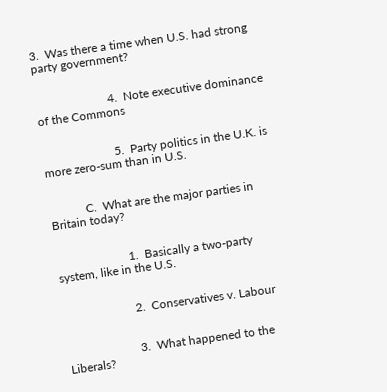3.  Was there a time when U.S. had strong party government?


                        4.  Note executive dominance of the Commons


                        5.  Party politics in the U.K. is more zero-sum than in U.S.


            C.  What are the major parties in Britain today?


                        1.  Basically a two-party system, like in the U.S.


                        2.  Conservatives v. Labour


                        3.  What happened to the Liberals?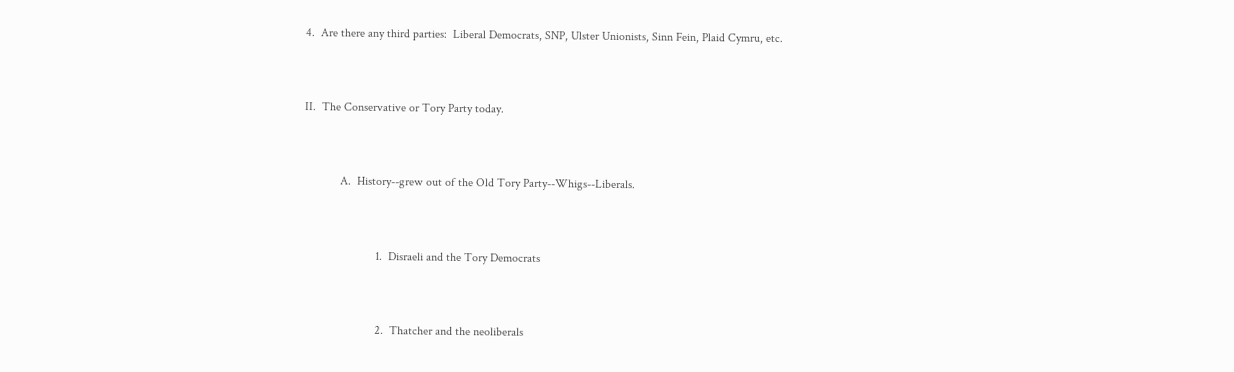4.  Are there any third parties:  Liberal Democrats, SNP, Ulster Unionists, Sinn Fein, Plaid Cymru, etc.


II.  The Conservative or Tory Party today.


            A.  History--grew out of the Old Tory Party--Whigs--Liberals.


                        1.  Disraeli and the Tory Democrats


                        2.  Thatcher and the neoliberals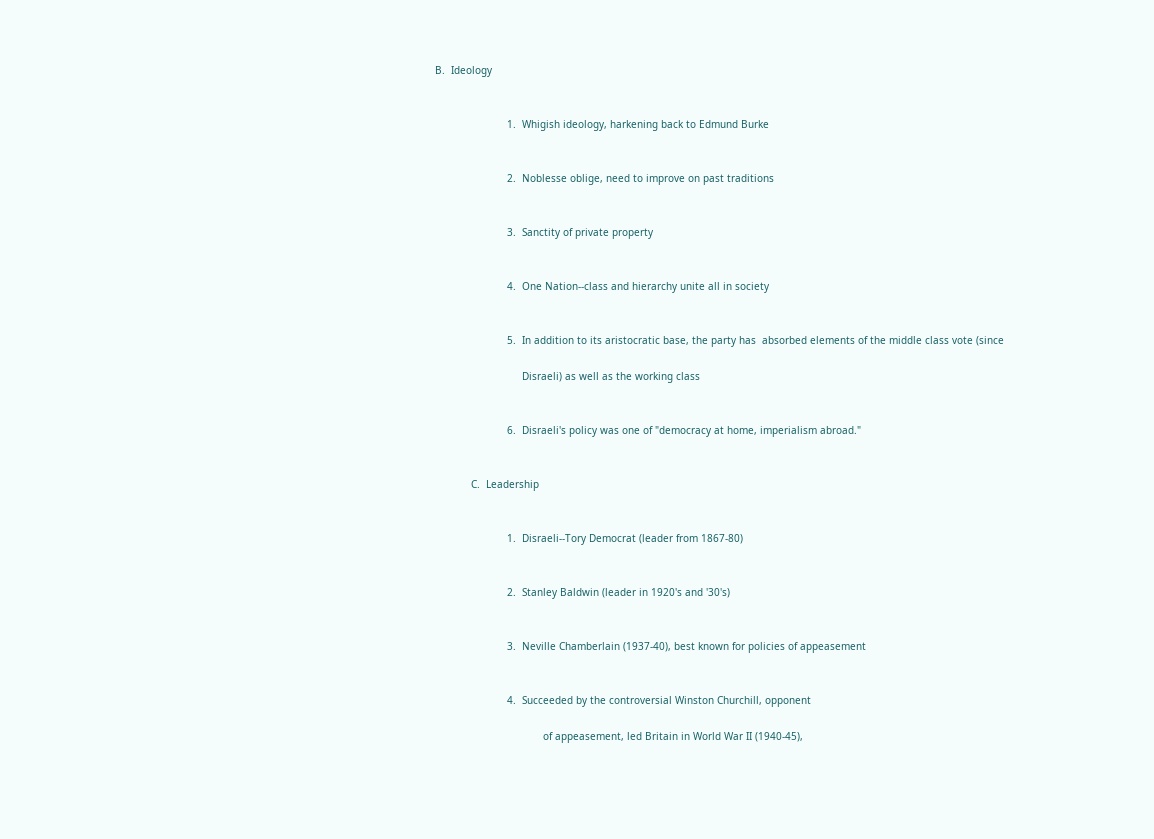B.  Ideology


                        1.  Whigish ideology, harkening back to Edmund Burke


                        2.  Noblesse oblige, need to improve on past traditions


                        3.  Sanctity of private property


                        4.  One Nation--class and hierarchy unite all in society


                        5.  In addition to its aristocratic base, the party has  absorbed elements of the middle class vote (since

                             Disraeli) as well as the working class


                        6.  Disraeli's policy was one of "democracy at home, imperialism abroad."


            C.  Leadership


                        1.  Disraeli--Tory Democrat (leader from 1867-80)


                        2.  Stanley Baldwin (leader in 1920's and '30's)


                        3.  Neville Chamberlain (1937-40), best known for policies of appeasement


                        4.  Succeeded by the controversial Winston Churchill, opponent

                                    of appeasement, led Britain in World War II (1940-45),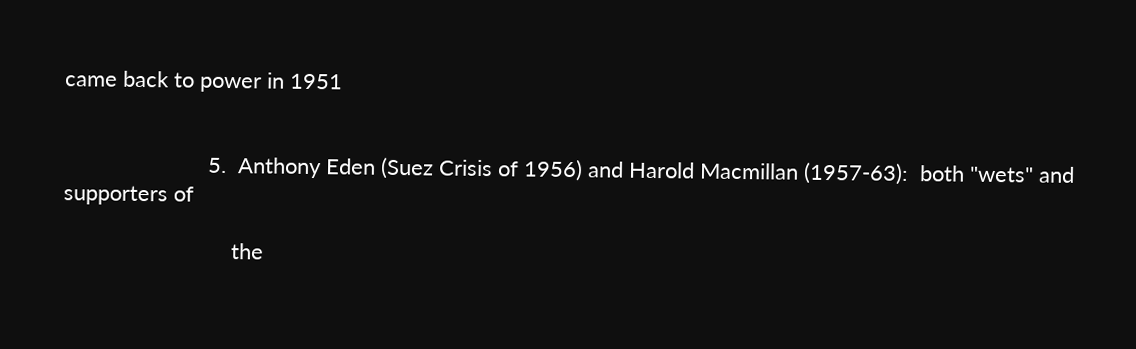came back to power in 1951


                        5.  Anthony Eden (Suez Crisis of 1956) and Harold Macmillan (1957-63):  both "wets" and supporters of

                            the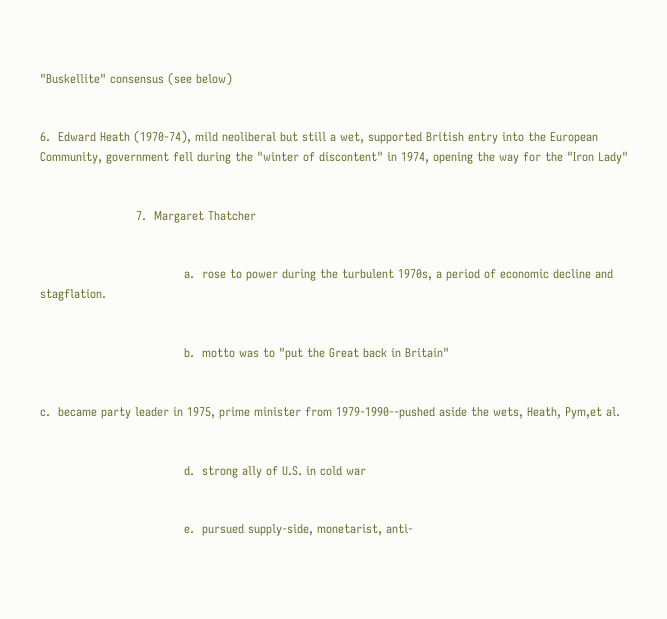"Buskellite" consensus (see below)


6.  Edward Heath (1970-74), mild neoliberal but still a wet, supported British entry into the European Community, government fell during the "winter of discontent" in 1974, opening the way for the "Iron Lady"


                        7.  Margaret Thatcher


                                    a.  rose to power during the turbulent 1970s, a period of economic decline and stagflation.


                                    b.  motto was to "put the Great back in Britain"


c.  became party leader in 1975, prime minister from 1979-1990--pushed aside the wets, Heath, Pym,et al.


                                    d.  strong ally of U.S. in cold war


                                    e.  pursued supply-side, monetarist, anti-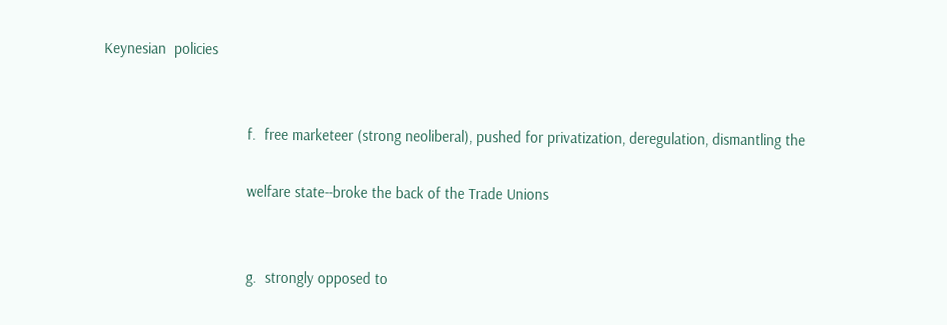Keynesian  policies


                                    f.  free marketeer (strong neoliberal), pushed for privatization, deregulation, dismantling the

                                    welfare state--broke the back of the Trade Unions


                                    g.  strongly opposed to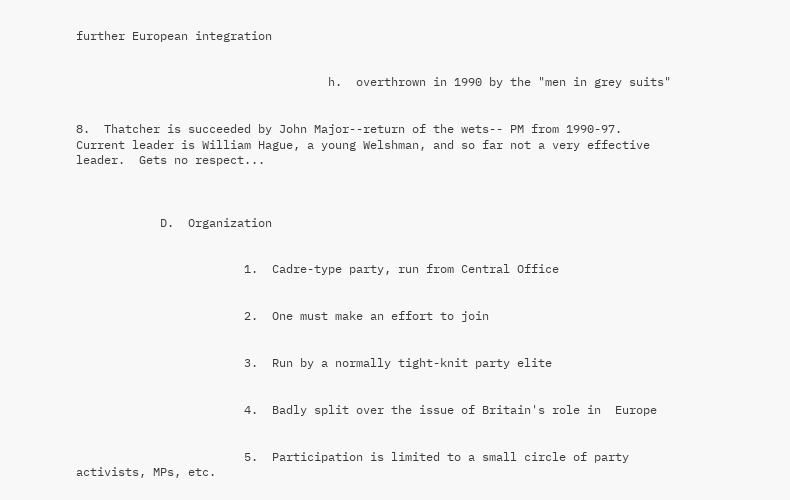further European integration


                                    h.  overthrown in 1990 by the "men in grey suits"


8.  Thatcher is succeeded by John Major--return of the wets-- PM from 1990-97.  Current leader is William Hague, a young Welshman, and so far not a very effective leader.  Gets no respect...



            D.  Organization


                        1.  Cadre-type party, run from Central Office


                        2.  One must make an effort to join


                        3.  Run by a normally tight-knit party elite


                        4.  Badly split over the issue of Britain's role in  Europe


                        5.  Participation is limited to a small circle of party activists, MPs, etc.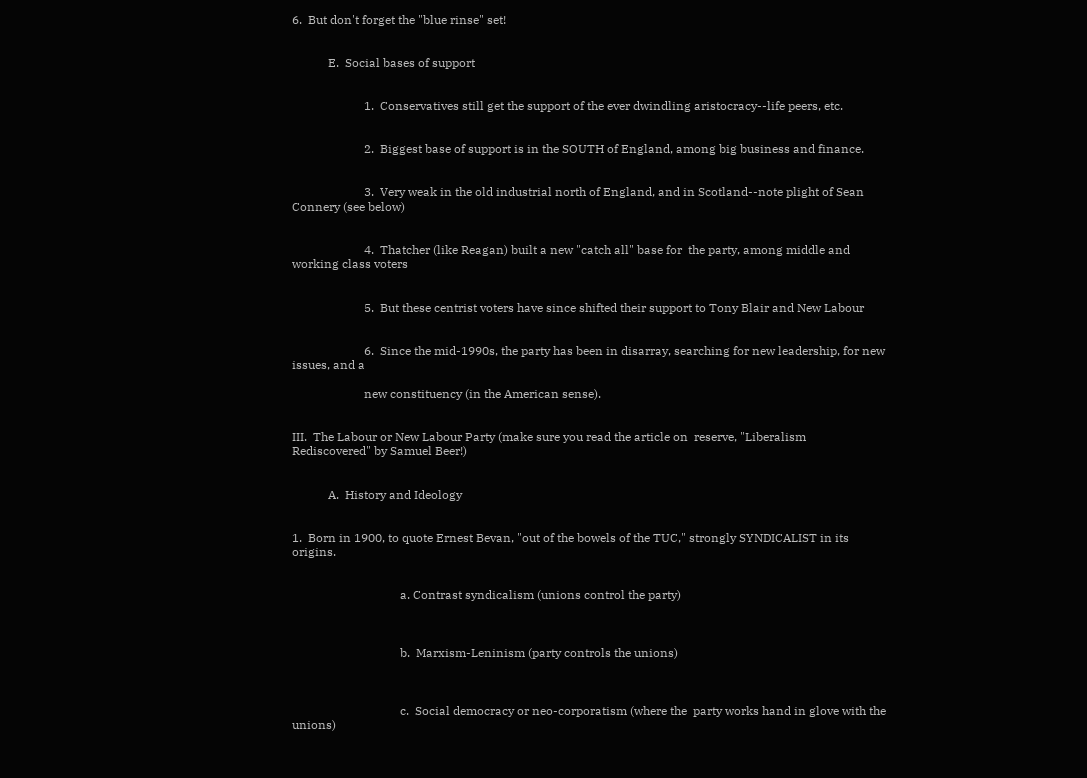6.  But don't forget the "blue rinse" set!


            E.  Social bases of support


                        1.  Conservatives still get the support of the ever dwindling aristocracy--life peers, etc.


                        2.  Biggest base of support is in the SOUTH of England, among big business and finance.


                        3.  Very weak in the old industrial north of England, and in Scotland--note plight of Sean Connery (see below)


                        4.  Thatcher (like Reagan) built a new "catch all" base for  the party, among middle and working class voters


                        5.  But these centrist voters have since shifted their support to Tony Blair and New Labour


                        6.  Since the mid-1990s, the party has been in disarray, searching for new leadership, for new issues, and a

                        new constituency (in the American sense).


III.  The Labour or New Labour Party (make sure you read the article on  reserve, "Liberalism Rediscovered" by Samuel Beer!)


            A.  History and Ideology


1.  Born in 1900, to quote Ernest Bevan, "out of the bowels of the TUC," strongly SYNDICALIST in its origins.


                                    a. Contrast syndicalism (unions control the party)



                                    b.  Marxism-Leninism (party controls the unions)



                                    c.  Social democracy or neo-corporatism (where the  party works hand in glove with the unions)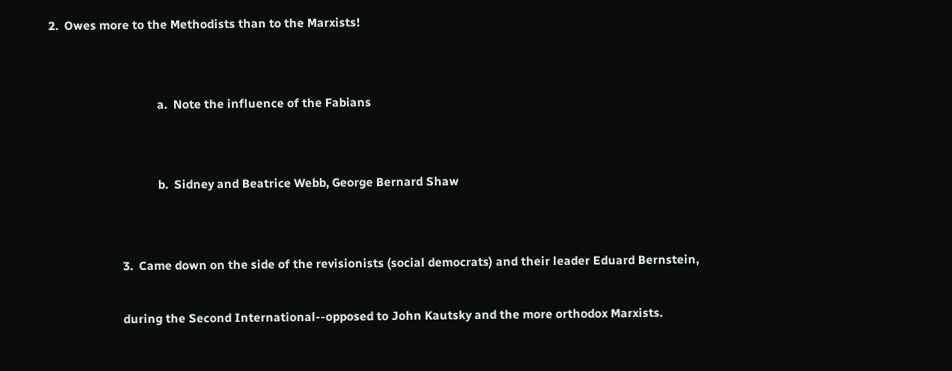2.  Owes more to the Methodists than to the Marxists!


                                    a.  Note the influence of the Fabians


                                    b.  Sidney and Beatrice Webb, George Bernard Shaw


                        3.  Came down on the side of the revisionists (social democrats) and their leader Eduard Bernstein,

                        during the Second International--opposed to John Kautsky and the more orthodox Marxists.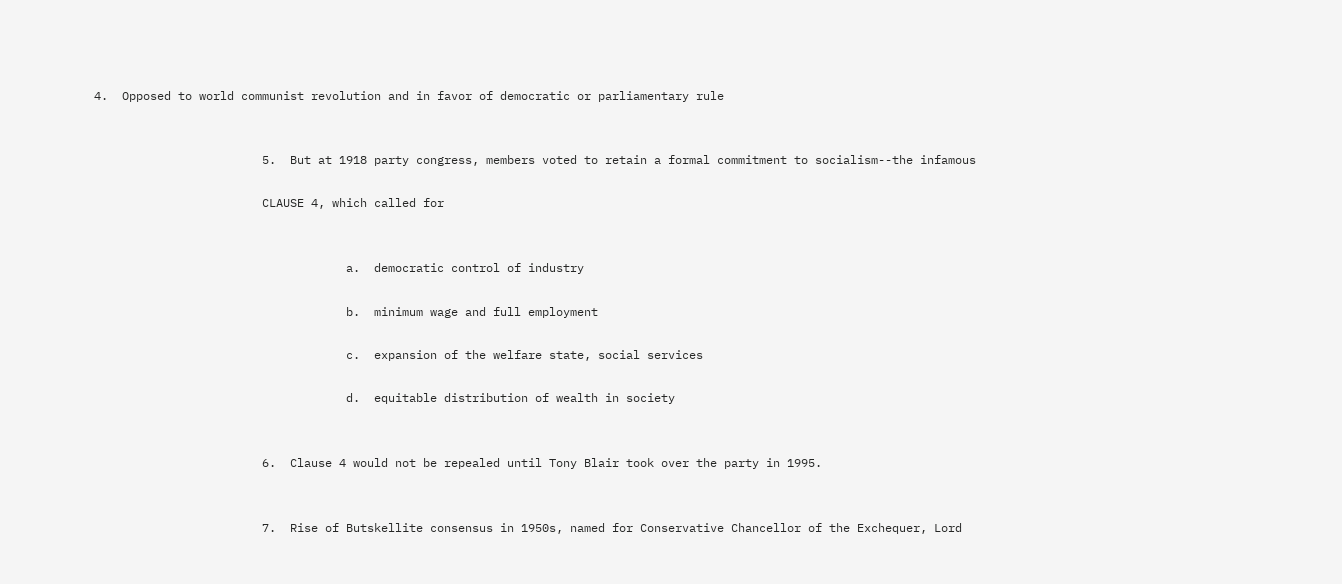4.  Opposed to world communist revolution and in favor of democratic or parliamentary rule


                        5.  But at 1918 party congress, members voted to retain a formal commitment to socialism--the infamous

                        CLAUSE 4, which called for


                                    a.  democratic control of industry

                                    b.  minimum wage and full employment

                                    c.  expansion of the welfare state, social services

                                    d.  equitable distribution of wealth in society


                        6.  Clause 4 would not be repealed until Tony Blair took over the party in 1995.


                        7.  Rise of Butskellite consensus in 1950s, named for Conservative Chancellor of the Exchequer, Lord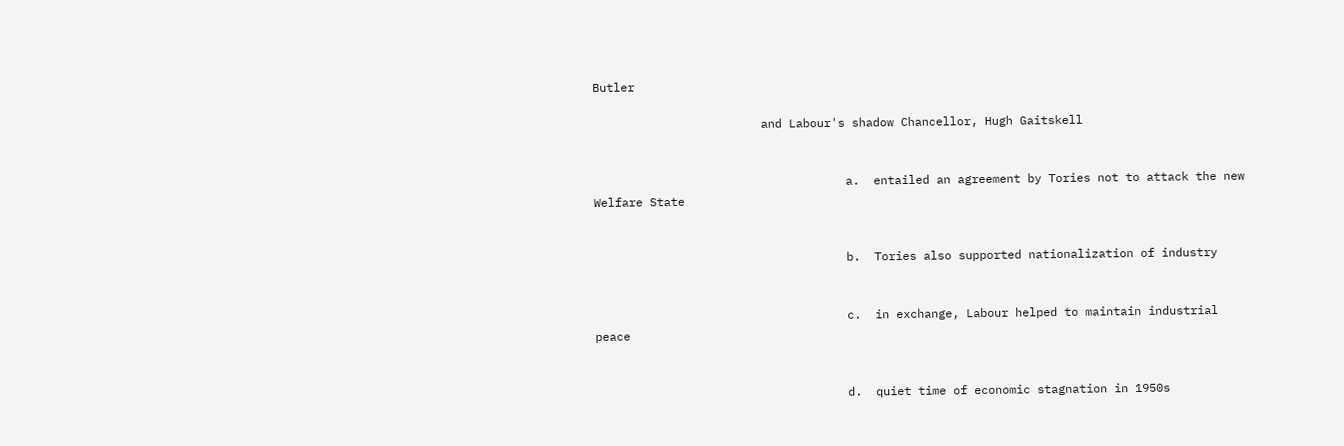Butler

                        and Labour's shadow Chancellor, Hugh Gaitskell


                                    a.  entailed an agreement by Tories not to attack the new Welfare State


                                    b.  Tories also supported nationalization of industry


                                    c.  in exchange, Labour helped to maintain industrial peace


                                    d.  quiet time of economic stagnation in 1950s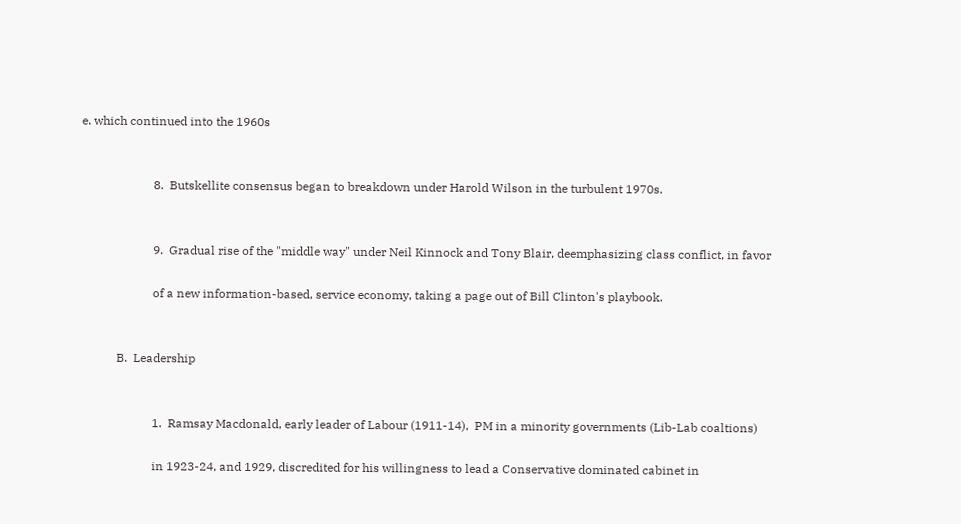e. which continued into the 1960s


                        8.  Butskellite consensus began to breakdown under Harold Wilson in the turbulent 1970s.


                        9.  Gradual rise of the "middle way" under Neil Kinnock and Tony Blair, deemphasizing class conflict, in favor

                        of a new information-based, service economy, taking a page out of Bill Clinton's playbook.


            B.  Leadership


                        1.  Ramsay Macdonald, early leader of Labour (1911-14),  PM in a minority governments (Lib-Lab coaltions)

                        in 1923-24, and 1929, discredited for his willingness to lead a Conservative dominated cabinet in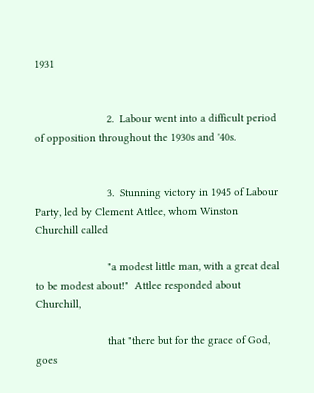1931


                        2.  Labour went into a difficult period of opposition throughout the 1930s and '40s.


                        3.  Stunning victory in 1945 of Labour Party, led by Clement Attlee, whom Winston Churchill called

                        "a modest little man, with a great deal to be modest about!"  Attlee responded about Churchill,

                        that "there but for the grace of God, goes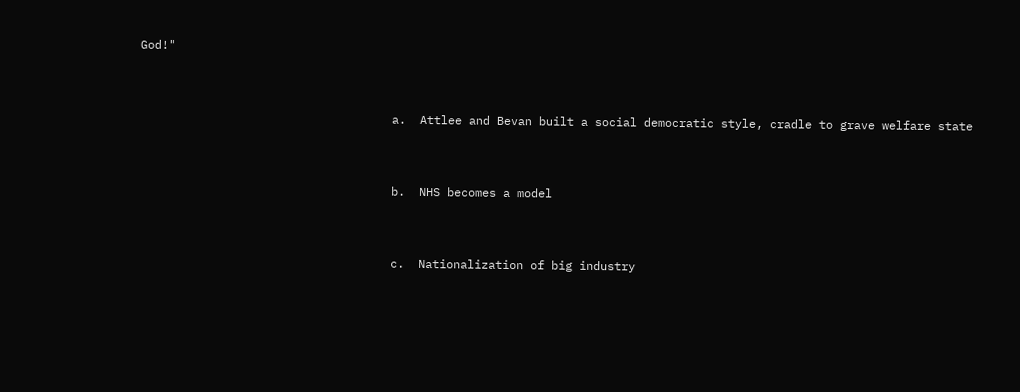God!"


                                    a.  Attlee and Bevan built a social democratic style, cradle to grave welfare state


                                    b.  NHS becomes a model


                                    c.  Nationalization of big industry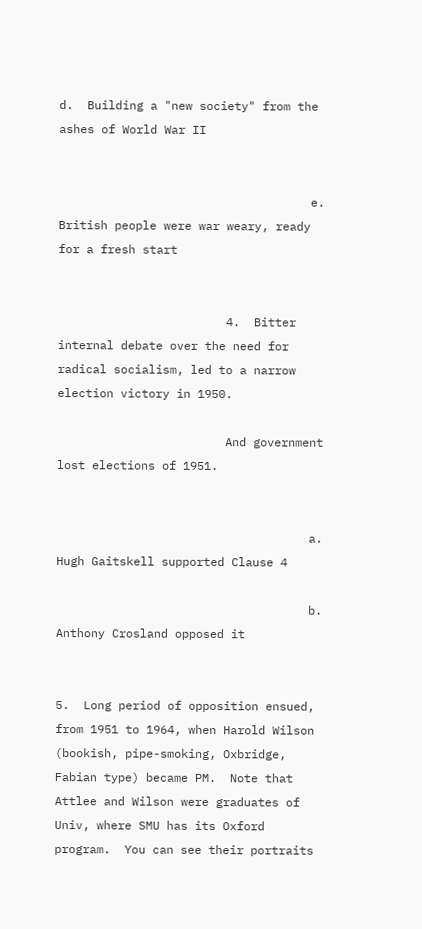d.  Building a "new society" from the ashes of World War II


                                    e.  British people were war weary, ready for a fresh start


                        4.  Bitter internal debate over the need for radical socialism, led to a narrow election victory in 1950.

                        And government lost elections of 1951.


                                    a.  Hugh Gaitskell supported Clause 4

                                    b.  Anthony Crosland opposed it


5.  Long period of opposition ensued, from 1951 to 1964, when Harold Wilson (bookish, pipe-smoking, Oxbridge,  Fabian type) became PM.  Note that Attlee and Wilson were graduates of Univ, where SMU has its Oxford program.  You can see their portraits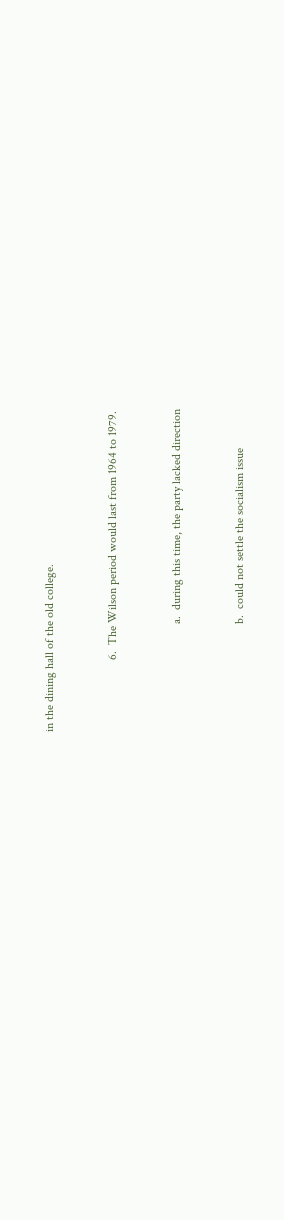in the dining hall of the old college.


                        6.  The Wilson period would last from 1964 to 1979.


                                    a.  during this time, the party lacked direction


                                    b.  could not settle the socialism issue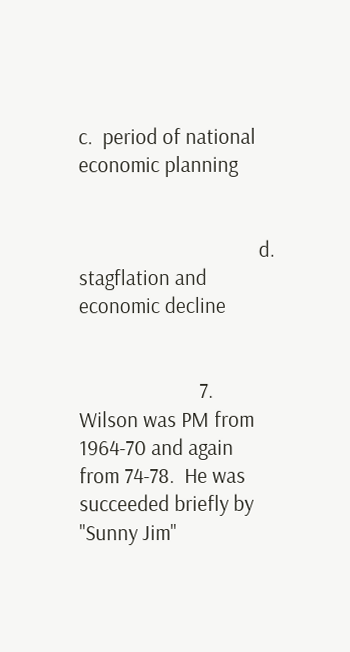c.  period of national economic planning


                                    d.  stagflation and economic decline


                        7.  Wilson was PM from 1964-70 and again from 74-78.  He was succeeded briefly by "Sunny Jim"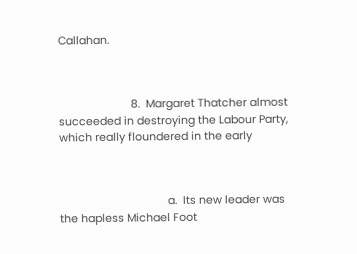Callahan.



                        8.  Margaret Thatcher almost succeeded in destroying the Labour Party, which really floundered in the early



                                    a.  Its new leader was the hapless Michael Foot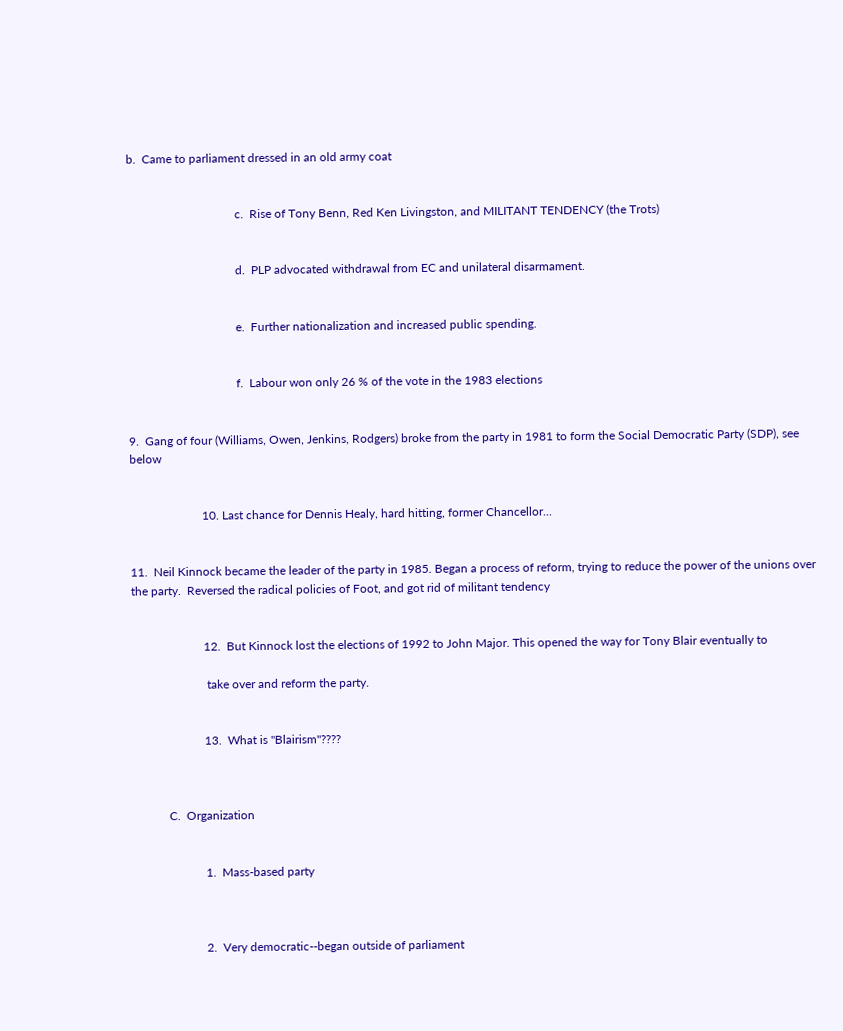b.  Came to parliament dressed in an old army coat


                                    c.  Rise of Tony Benn, Red Ken Livingston, and MILITANT TENDENCY (the Trots)


                                    d.  PLP advocated withdrawal from EC and unilateral disarmament.


                                    e.  Further nationalization and increased public spending.


                                    f.  Labour won only 26 % of the vote in the 1983 elections


9.  Gang of four (Williams, Owen, Jenkins, Rodgers) broke from the party in 1981 to form the Social Democratic Party (SDP), see below


                        10. Last chance for Dennis Healy, hard hitting, former Chancellor...


11.  Neil Kinnock became the leader of the party in 1985. Began a process of reform, trying to reduce the power of the unions over the party.  Reversed the radical policies of Foot, and got rid of militant tendency


                        12.  But Kinnock lost the elections of 1992 to John Major. This opened the way for Tony Blair eventually to

                         take over and reform the party.


                        13.  What is "Blairism"????



            C.  Organization


                        1.  Mass-based party



                        2.  Very democratic--began outside of parliament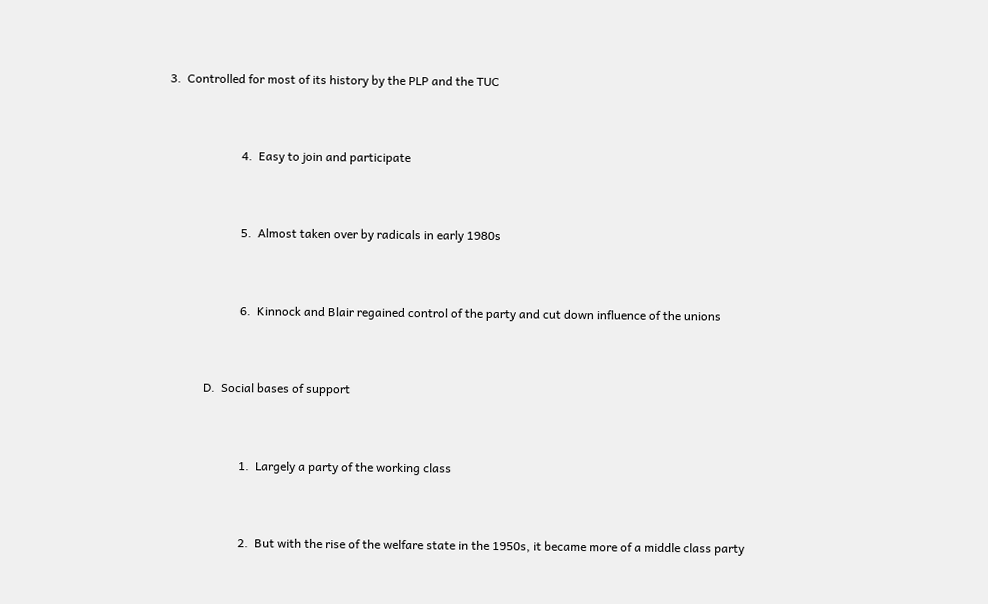3.  Controlled for most of its history by the PLP and the TUC


                        4.  Easy to join and participate


                        5.  Almost taken over by radicals in early 1980s


                        6.  Kinnock and Blair regained control of the party and cut down influence of the unions


            D.  Social bases of support


                        1.  Largely a party of the working class


                        2.  But with the rise of the welfare state in the 1950s, it became more of a middle class party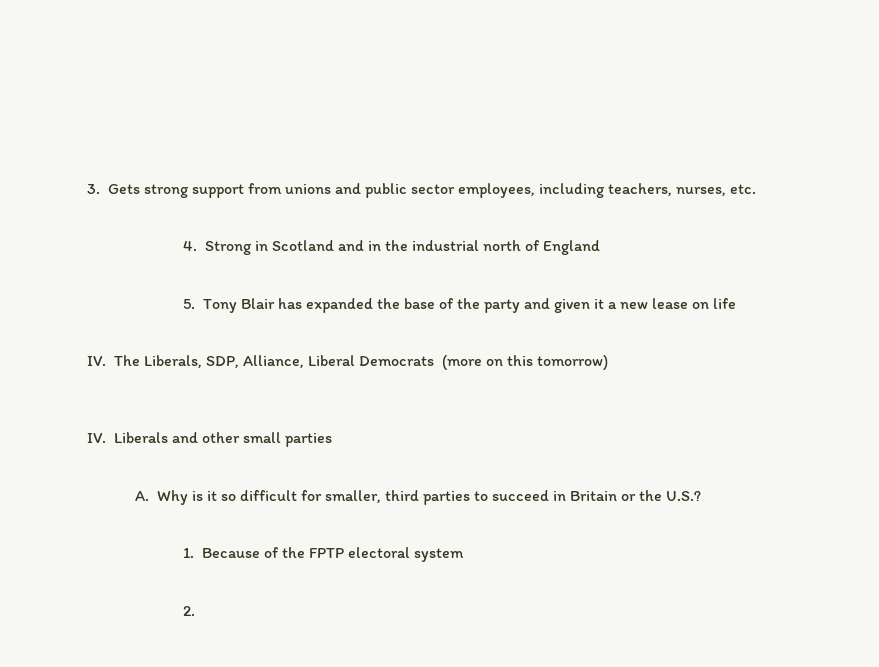3.  Gets strong support from unions and public sector employees, including teachers, nurses, etc.


                        4.  Strong in Scotland and in the industrial north of England


                        5.  Tony Blair has expanded the base of the party and given it a new lease on life


IV.  The Liberals, SDP, Alliance, Liberal Democrats  (more on this tomorrow)



IV.  Liberals and other small parties


            A.  Why is it so difficult for smaller, third parties to succeed in Britain or the U.S.?


                        1.  Because of the FPTP electoral system


                        2.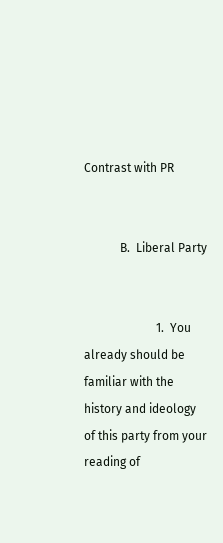Contrast with PR


            B.  Liberal Party


                        1.  You already should be familiar with the history and ideology of this party from your reading of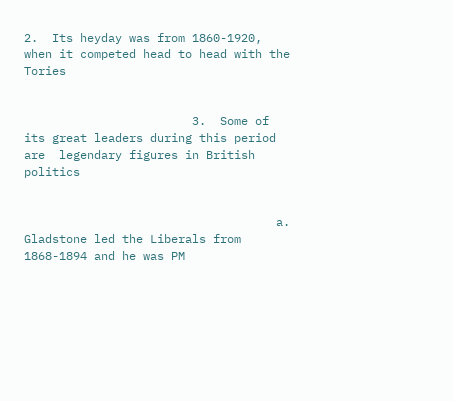2.  Its heyday was from 1860-1920, when it competed head to head with the Tories


                        3.  Some of its great leaders during this period are  legendary figures in British politics


                                    a.  Gladstone led the Liberals from 1868-1894 and he was PM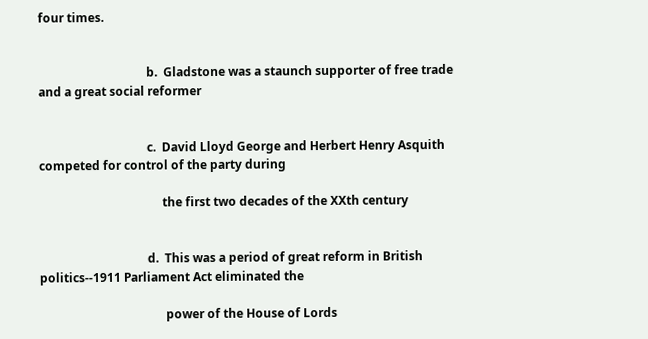four times.


                                    b.  Gladstone was a staunch supporter of free trade and a great social reformer


                                    c.  David Lloyd George and Herbert Henry Asquith competed for control of the party during

                                         the first two decades of the XXth century


                                    d.  This was a period of great reform in British politics--1911 Parliament Act eliminated the

                                          power of the House of Lords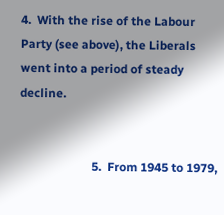4.  With the rise of the Labour Party (see above), the Liberals went into a period of steady decline.


                        5.  From 1945 to 1979,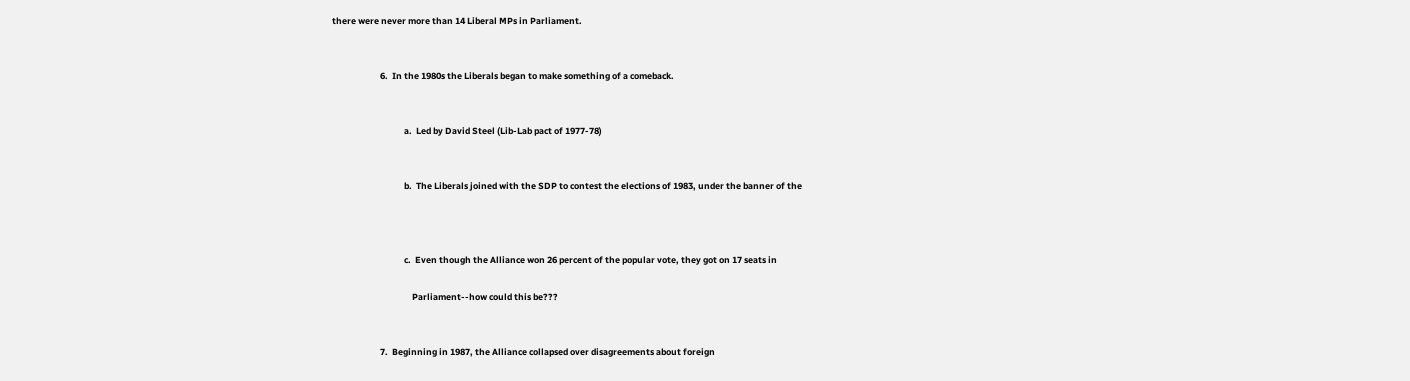there were never more than 14 Liberal MPs in Parliament.


                        6.  In the 1980s the Liberals began to make something of a comeback.


                                    a.  Led by David Steel (Lib-Lab pact of 1977-78)


                                    b.  The Liberals joined with the SDP to contest the elections of 1983, under the banner of the



                                    c.  Even though the Alliance won 26 percent of the popular vote, they got on 17 seats in

                                        Parliament--how could this be???


                        7.  Beginning in 1987, the Alliance collapsed over disagreements about foreign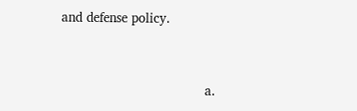and defense policy.


                                    a.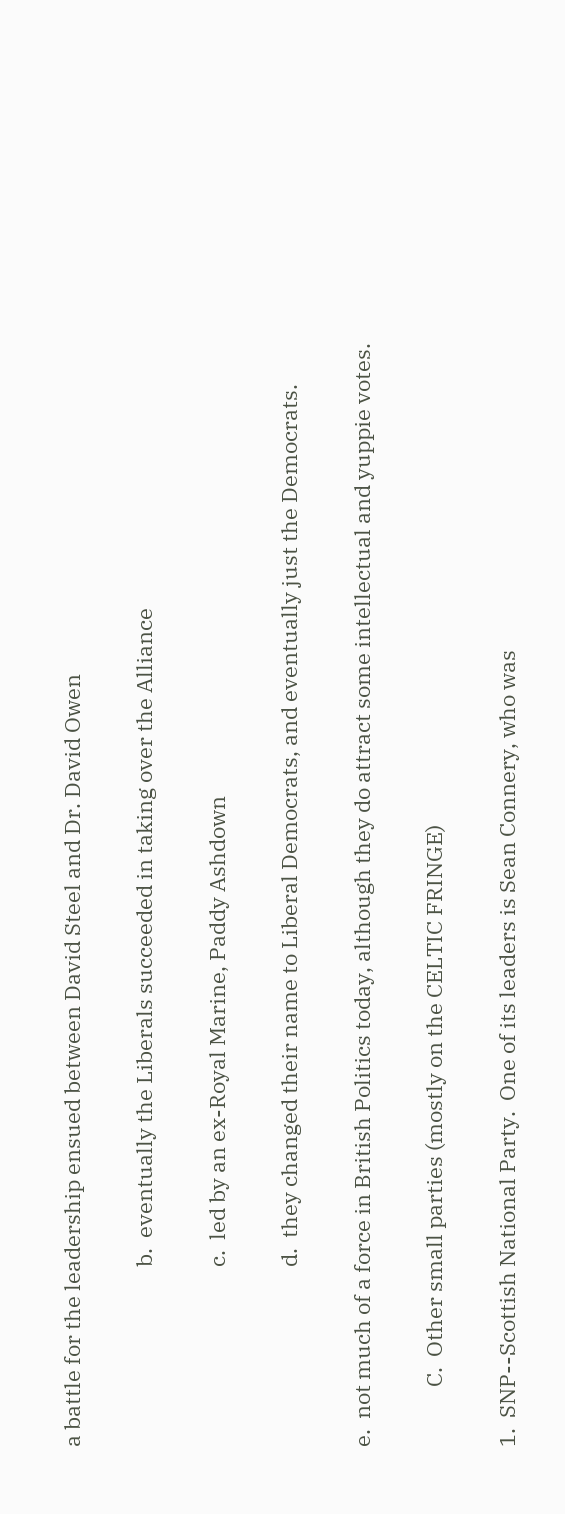a battle for the leadership ensued between David Steel and Dr. David Owen


                                    b.  eventually the Liberals succeeded in taking over the Alliance


                                    c.  led by an ex-Royal Marine, Paddy Ashdown


                                    d.  they changed their name to Liberal Democrats, and eventually just the Democrats.


e.  not much of a force in British Politics today, although they do attract some intellectual and yuppie votes.


            C.  Other small parties (mostly on the CELTIC FRINGE)


1.  SNP--Scottish National Party.  One of its leaders is Sean Connery, who was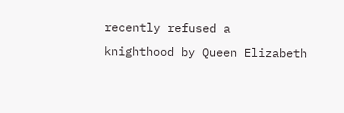recently refused a     knighthood by Queen Elizabeth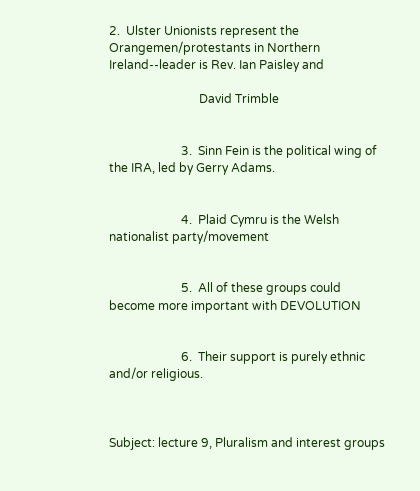2.  Ulster Unionists represent the Orangemen/protestants in Northern Ireland--leader is Rev. Ian Paisley and

                              David Trimble


                        3.  Sinn Fein is the political wing of the IRA, led by Gerry Adams.


                        4.  Plaid Cymru is the Welsh nationalist party/movement


                        5.  All of these groups could become more important with DEVOLUTION


                        6.  Their support is purely ethnic and/or religious.



Subject: lecture 9, Pluralism and interest groups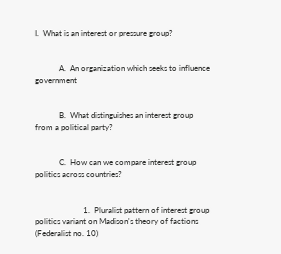I.  What is an interest or pressure group?


            A.  An organization which seeks to influence government


            B.  What distinguishes an interest group from a political party?


            C.  How can we compare interest group politics across countries?


                        1.  Pluralist pattern of interest group politics variant on Madison's theory of factions (Federalist no. 10)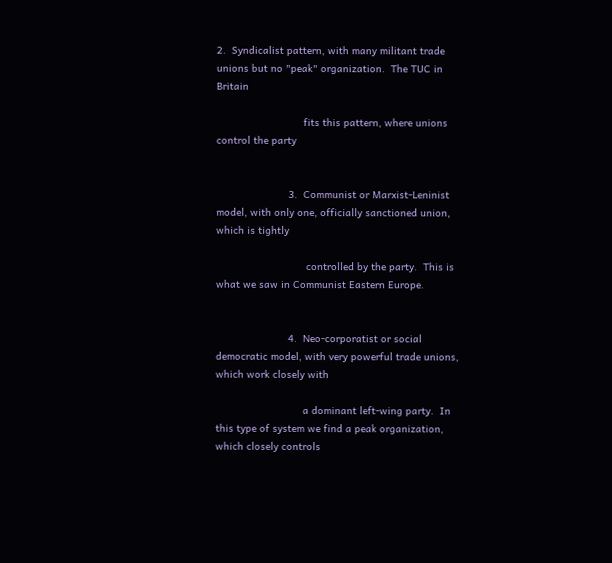2.  Syndicalist pattern, with many militant trade unions but no "peak" organization.  The TUC in Britain

                             fits this pattern, where unions control the party


                        3.  Communist or Marxist-Leninist model, with only one, officially sanctioned union, which is tightly

                              controlled by the party.  This is what we saw in Communist Eastern Europe.


                        4.  Neo-corporatist or social democratic model, with very powerful trade unions, which work closely with

                             a dominant left-wing party.  In this type of system we find a peak organization, which closely controls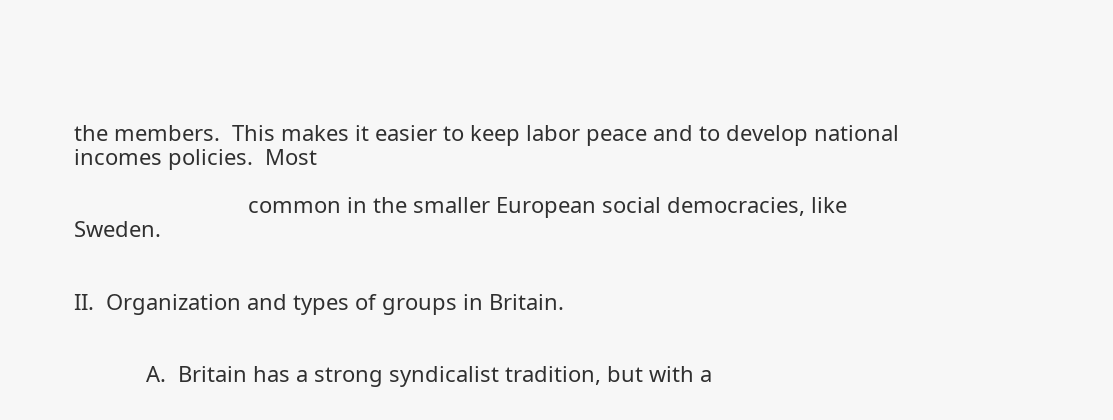the members.  This makes it easier to keep labor peace and to develop national incomes policies.  Most

                             common in the smaller European social democracies, like Sweden.


II.  Organization and types of groups in Britain.


            A.  Britain has a strong syndicalist tradition, but with a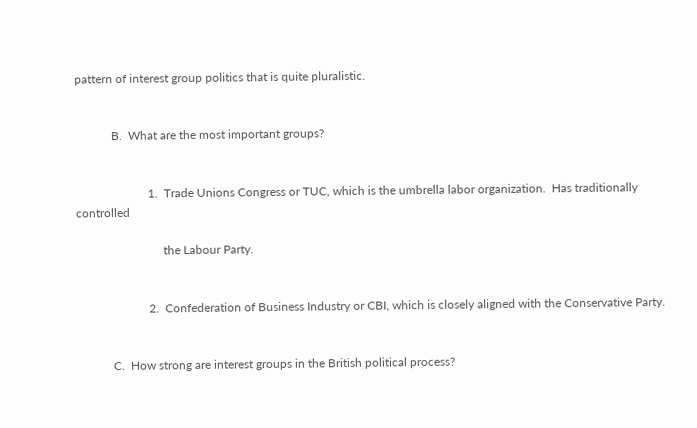pattern of interest group politics that is quite pluralistic.


            B.  What are the most important groups?


                        1.  Trade Unions Congress or TUC, which is the umbrella labor organization.  Has traditionally controlled

                             the Labour Party.


                        2.  Confederation of Business Industry or CBI, which is closely aligned with the Conservative Party.


            C.  How strong are interest groups in the British political process?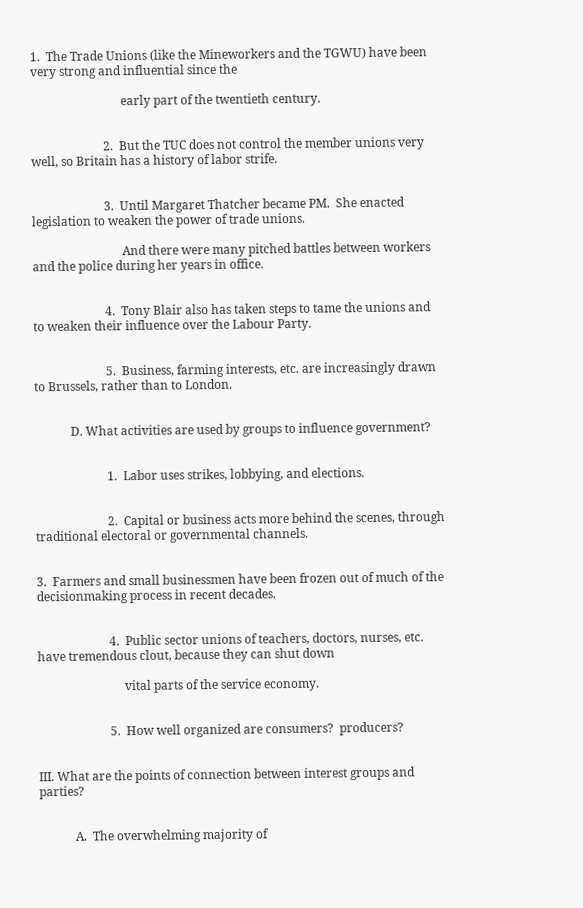1.  The Trade Unions (like the Mineworkers and the TGWU) have been very strong and influential since the

                              early part of the twentieth century.


                        2.  But the TUC does not control the member unions very well, so Britain has a history of labor strife.


                        3.  Until Margaret Thatcher became PM.  She enacted legislation to weaken the power of trade unions.

                              And there were many pitched battles between workers and the police during her years in office.


                        4.  Tony Blair also has taken steps to tame the unions and to weaken their influence over the Labour Party.


                        5.  Business, farming interests, etc. are increasingly drawn to Brussels, rather than to London.


            D. What activities are used by groups to influence government?


                        1.  Labor uses strikes, lobbying, and elections.


                        2.  Capital or business acts more behind the scenes, through traditional electoral or governmental channels.


3.  Farmers and small businessmen have been frozen out of much of the decisionmaking process in recent decades.


                        4.  Public sector unions of teachers, doctors, nurses, etc. have tremendous clout, because they can shut down

                             vital parts of the service economy.


                        5.  How well organized are consumers?  producers?


III. What are the points of connection between interest groups and parties?


            A.  The overwhelming majority of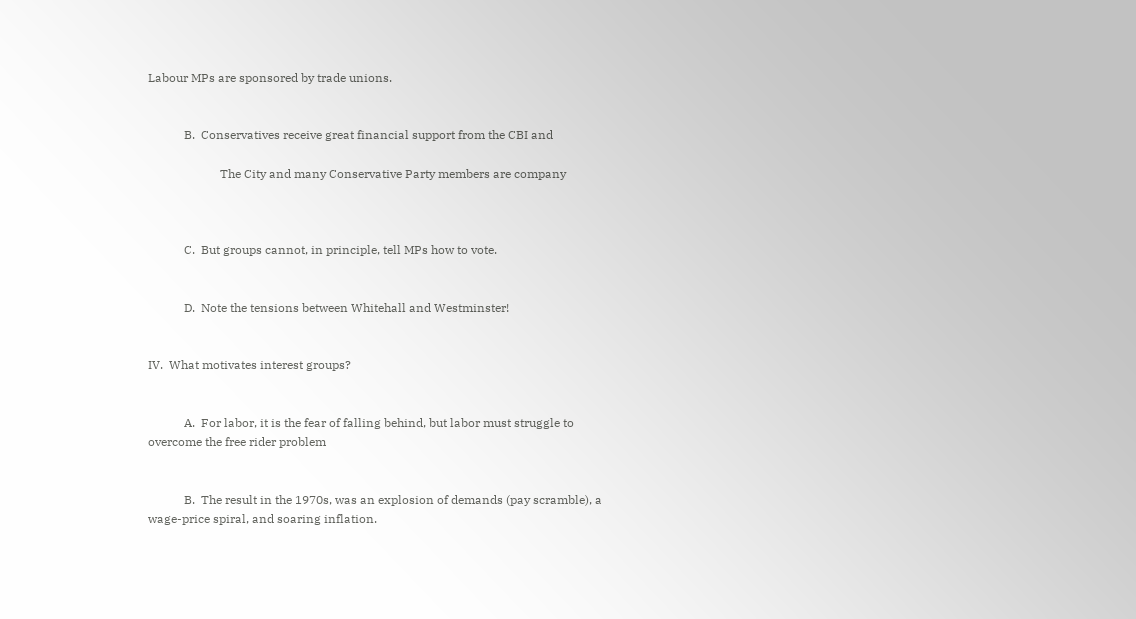Labour MPs are sponsored by trade unions.


            B.  Conservatives receive great financial support from the CBI and

                        The City and many Conservative Party members are company



            C.  But groups cannot, in principle, tell MPs how to vote.


            D.  Note the tensions between Whitehall and Westminster!


IV.  What motivates interest groups?


            A.  For labor, it is the fear of falling behind, but labor must struggle to overcome the free rider problem


            B.  The result in the 1970s, was an explosion of demands (pay scramble), a wage-price spiral, and soaring inflation.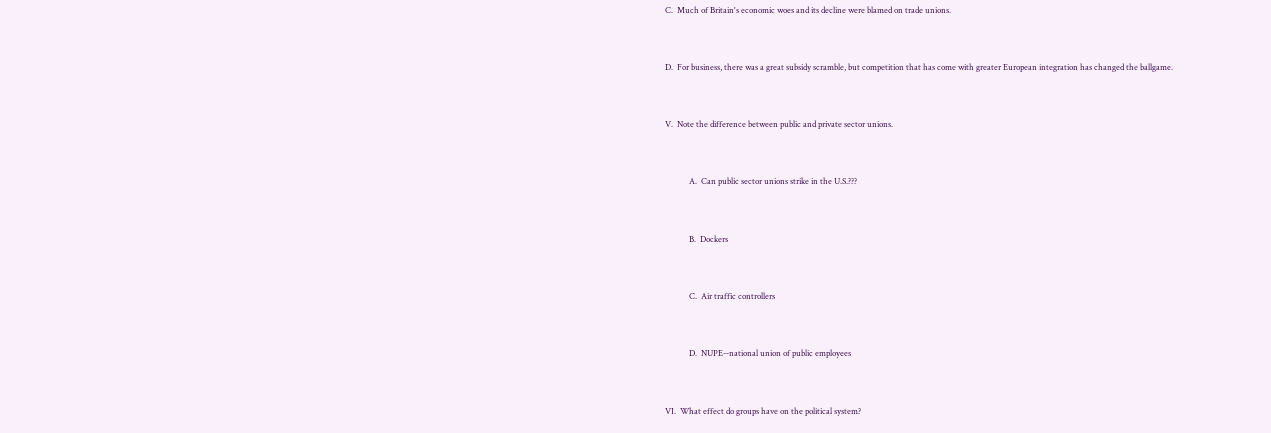C.  Much of Britain's economic woes and its decline were blamed on trade unions.


D.  For business, there was a great subsidy scramble, but competition that has come with greater European integration has changed the ballgame.


V.  Note the difference between public and private sector unions.


            A.  Can public sector unions strike in the U.S.???


            B.  Dockers


            C.  Air traffic controllers


            D.  NUPE--national union of public employees


VI.  What effect do groups have on the political system?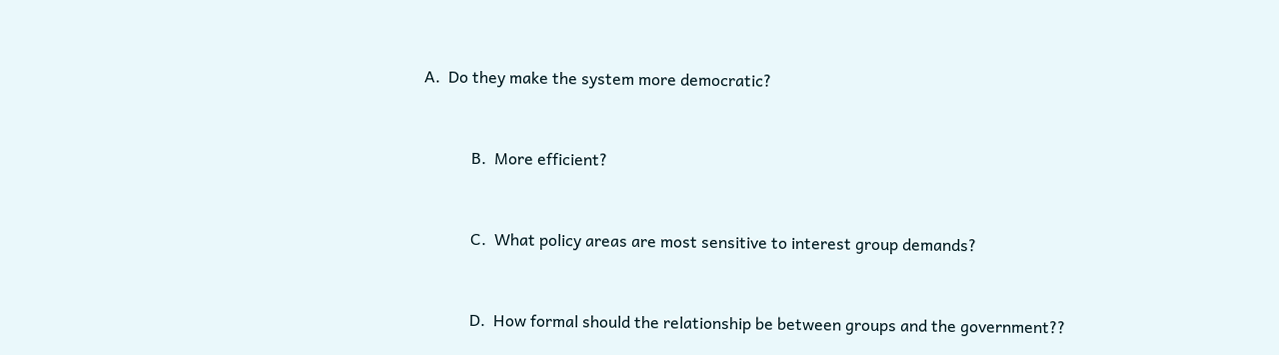A.  Do they make the system more democratic?


            B.  More efficient?


            C.  What policy areas are most sensitive to interest group demands?


            D.  How formal should the relationship be between groups and the government??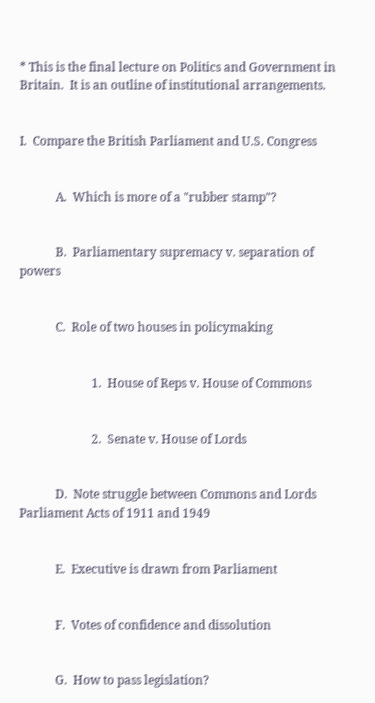* This is the final lecture on Politics and Government in Britain.  It is an outline of institutional arrangements.


I.  Compare the British Parliament and U.S. Congress


            A.  Which is more of a "rubber stamp"?


            B.  Parliamentary supremacy v. separation of powers


            C.  Role of two houses in policymaking


                        1.  House of Reps v. House of Commons


                        2.  Senate v. House of Lords


            D.  Note struggle between Commons and Lords Parliament Acts of 1911 and 1949


            E.  Executive is drawn from Parliament


            F.  Votes of confidence and dissolution


            G.  How to pass legislation?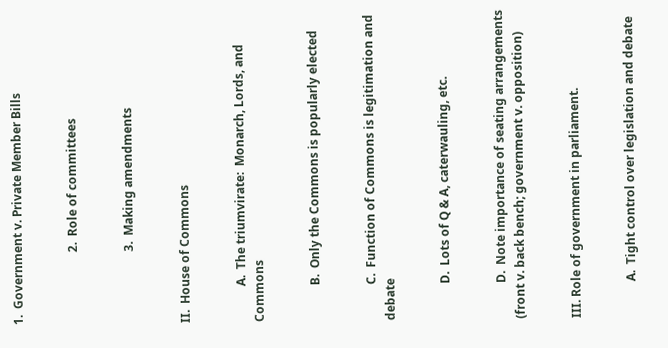1.  Government v. Private Member Bills


                        2.  Role of committees


                        3.  Making amendments


II.  House of Commons


            A.  The triumvirate:  Monarch, Lords, and Commons


            B.  Only the Commons is popularly elected


            C.  Function of Commons is legitimation and debate


            D.  Lots of Q & A, caterwauling, etc.


            D.  Note importance of seating arrangements (front v. back bench; government v. opposition)


III. Role of government in parliament.


            A.  Tight control over legislation and debate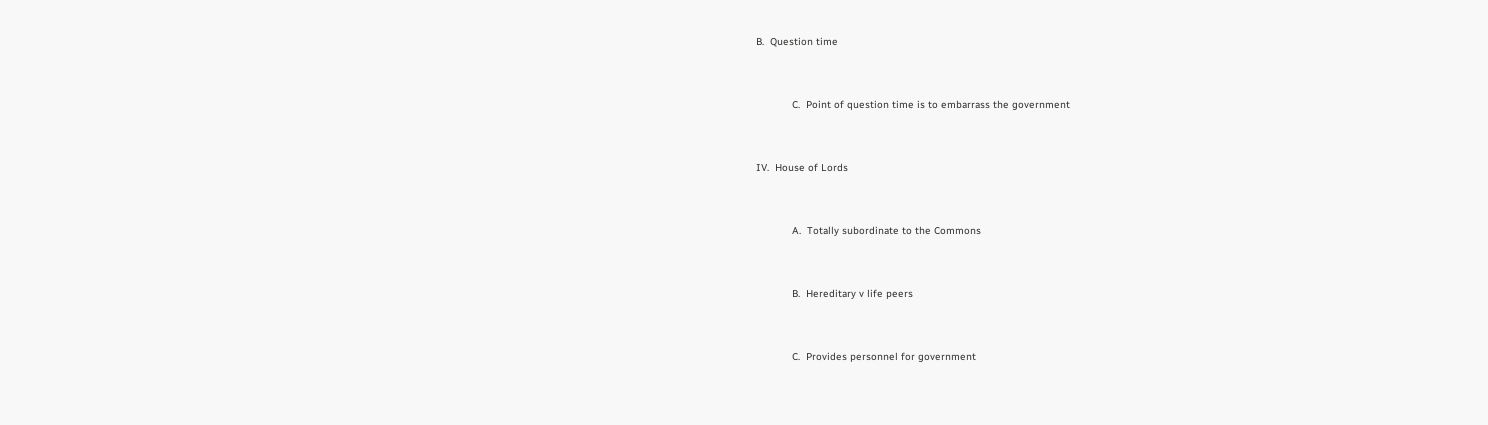B.  Question time


            C.  Point of question time is to embarrass the government


IV.  House of Lords


            A.  Totally subordinate to the Commons


            B.  Hereditary v life peers


            C.  Provides personnel for government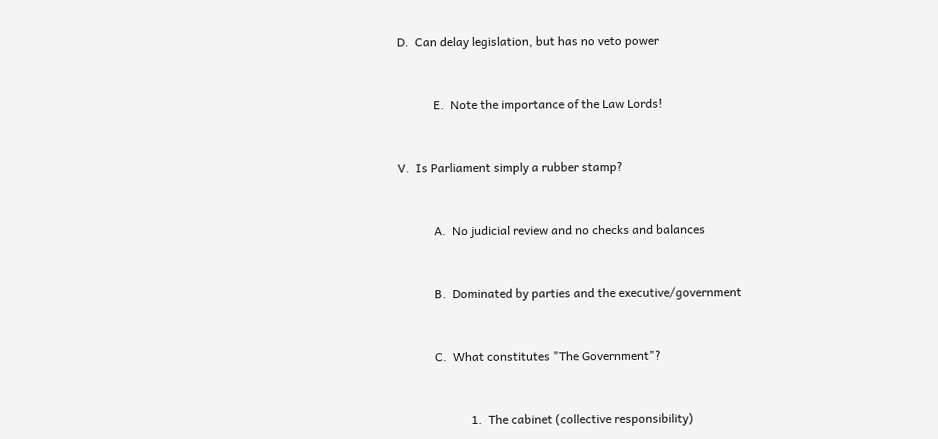D.  Can delay legislation, but has no veto power


            E.  Note the importance of the Law Lords!


V.  Is Parliament simply a rubber stamp?


            A.  No judicial review and no checks and balances


            B.  Dominated by parties and the executive/government


            C.  What constitutes "The Government"?


                        1.  The cabinet (collective responsibility)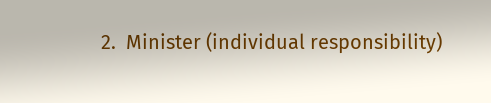2.  Minister (individual responsibility)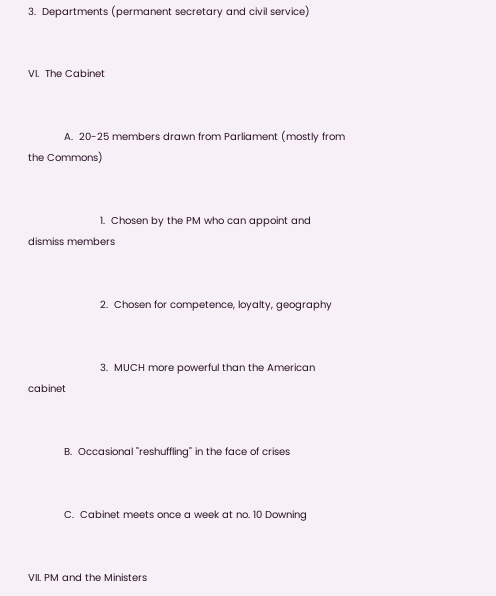3.  Departments (permanent secretary and civil service)


VI.  The Cabinet


            A.  20-25 members drawn from Parliament (mostly from the Commons)


                        1.  Chosen by the PM who can appoint and dismiss members


                        2.  Chosen for competence, loyalty, geography


                        3.  MUCH more powerful than the American cabinet


            B.  Occasional "reshuffling" in the face of crises


            C.  Cabinet meets once a week at no. 10 Downing


VII. PM and the Ministers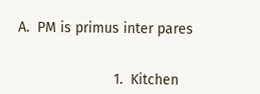A.  PM is primus inter pares


                        1.  Kitchen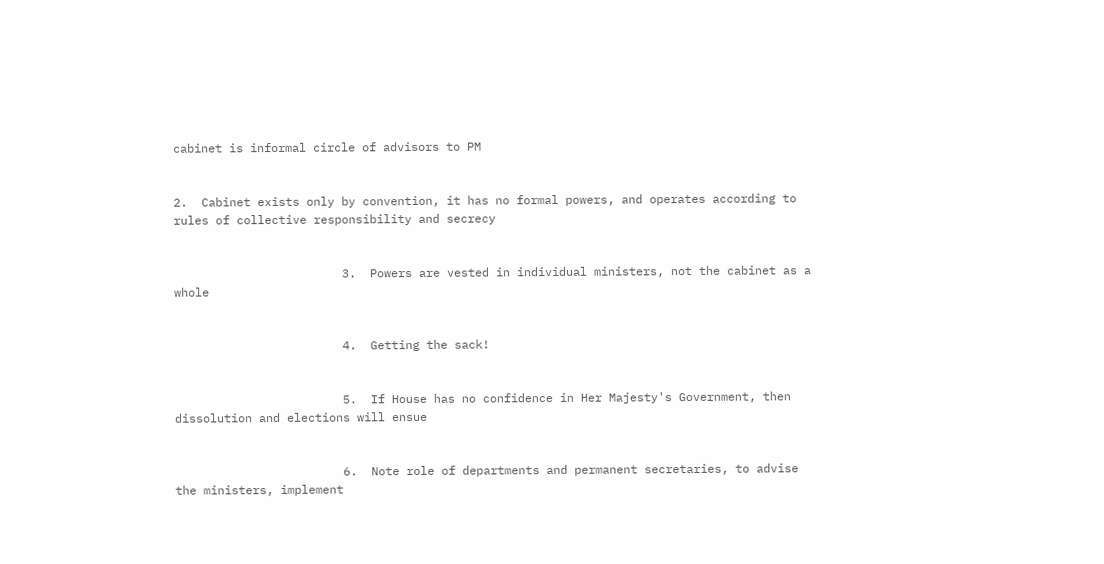cabinet is informal circle of advisors to PM


2.  Cabinet exists only by convention, it has no formal powers, and operates according to rules of collective responsibility and secrecy


                        3.  Powers are vested in individual ministers, not the cabinet as a whole


                        4.  Getting the sack!


                        5.  If House has no confidence in Her Majesty's Government, then dissolution and elections will ensue


                        6.  Note role of departments and permanent secretaries, to advise the ministers, implement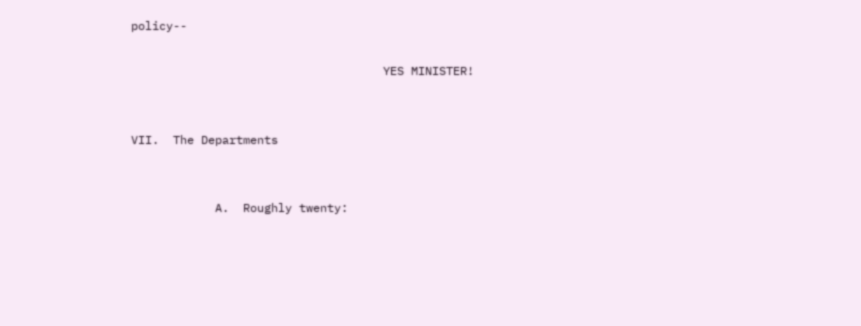policy--

                                    YES MINISTER!


VII.  The Departments


            A.  Roughly twenty: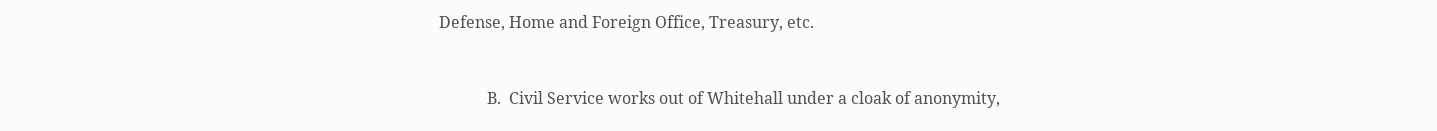Defense, Home and Foreign Office, Treasury, etc.


            B.  Civil Service works out of Whitehall under a cloak of anonymity,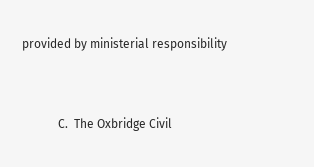provided by ministerial responsibility


            C.  The Oxbridge Civil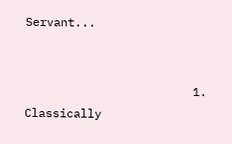Servant...


                        1.  Classically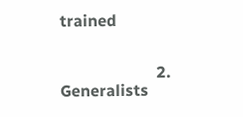trained


                        2.  Generalists